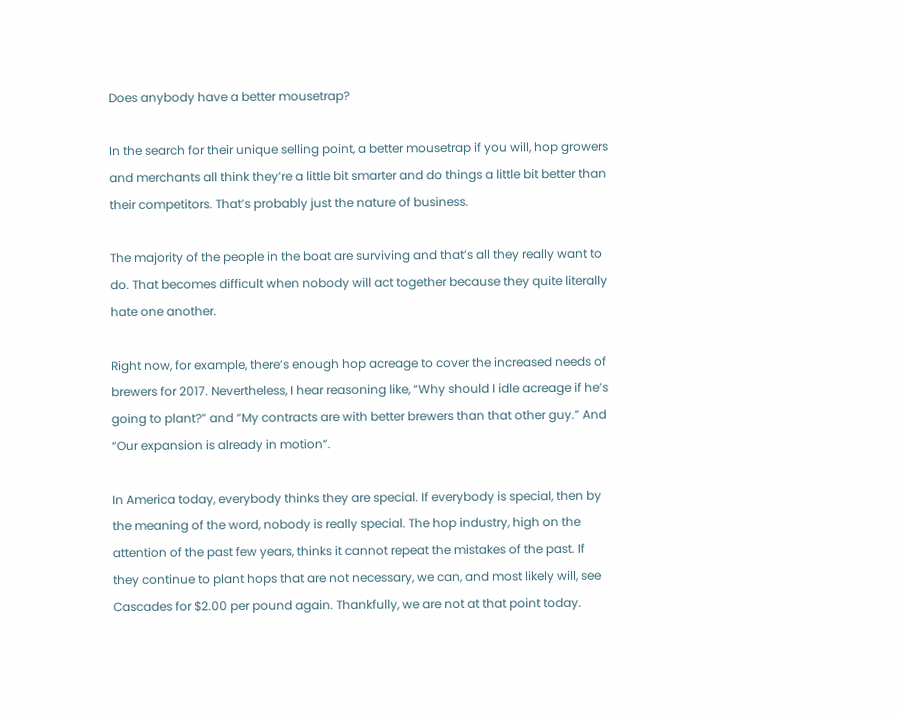Does anybody have a better mousetrap?

In the search for their unique selling point, a better mousetrap if you will, hop growers and merchants all think they’re a little bit smarter and do things a little bit better than their competitors. That’s probably just the nature of business.

The majority of the people in the boat are surviving and that’s all they really want to do. That becomes difficult when nobody will act together because they quite literally hate one another.

Right now, for example, there’s enough hop acreage to cover the increased needs of brewers for 2017. Nevertheless, I hear reasoning like, “Why should I idle acreage if he’s going to plant?” and “My contracts are with better brewers than that other guy.” And “Our expansion is already in motion”.

In America today, everybody thinks they are special. If everybody is special, then by the meaning of the word, nobody is really special. The hop industry, high on the attention of the past few years, thinks it cannot repeat the mistakes of the past. If they continue to plant hops that are not necessary, we can, and most likely will, see Cascades for $2.00 per pound again. Thankfully, we are not at that point today.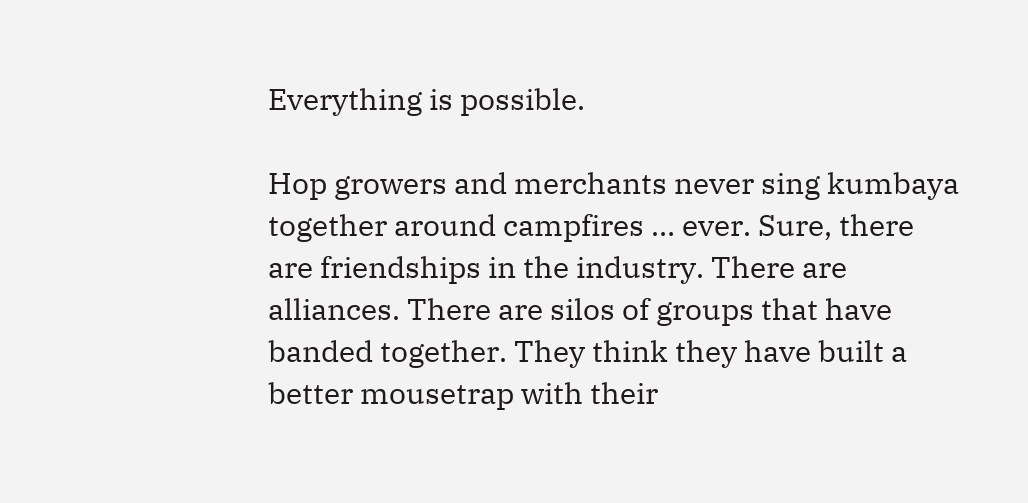Everything is possible.

Hop growers and merchants never sing kumbaya together around campfires … ever. Sure, there are friendships in the industry. There are alliances. There are silos of groups that have banded together. They think they have built a better mousetrap with their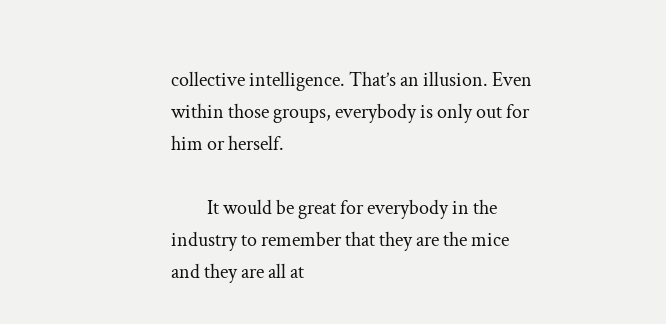collective intelligence. That’s an illusion. Even within those groups, everybody is only out for him or herself.

         It would be great for everybody in the industry to remember that they are the mice and they are all at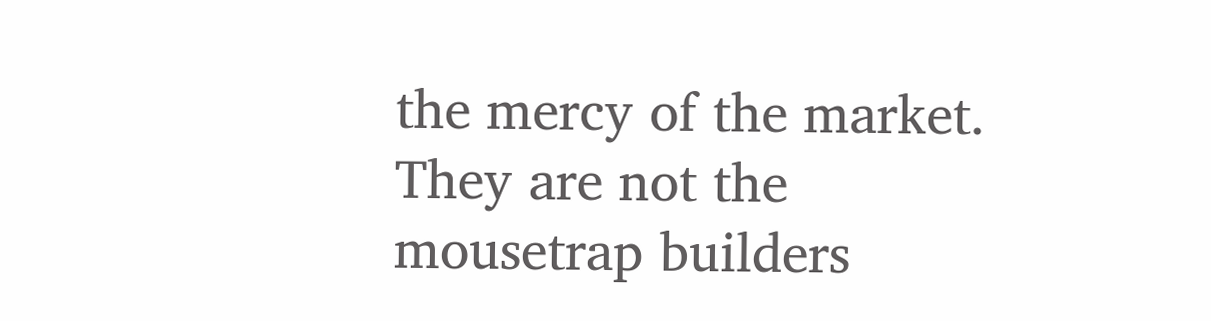the mercy of the market. They are not the mousetrap builders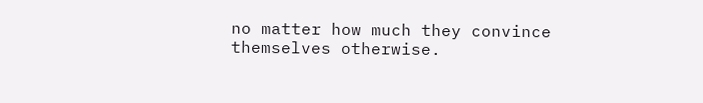no matter how much they convince themselves otherwise.